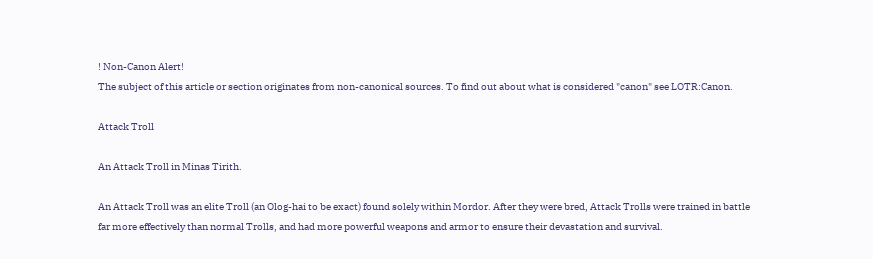! Non-Canon Alert!
The subject of this article or section originates from non-canonical sources. To find out about what is considered "canon" see LOTR:Canon.

Attack Troll

An Attack Troll in Minas Tirith.

An Attack Troll was an elite Troll (an Olog-hai to be exact) found solely within Mordor. After they were bred, Attack Trolls were trained in battle far more effectively than normal Trolls, and had more powerful weapons and armor to ensure their devastation and survival.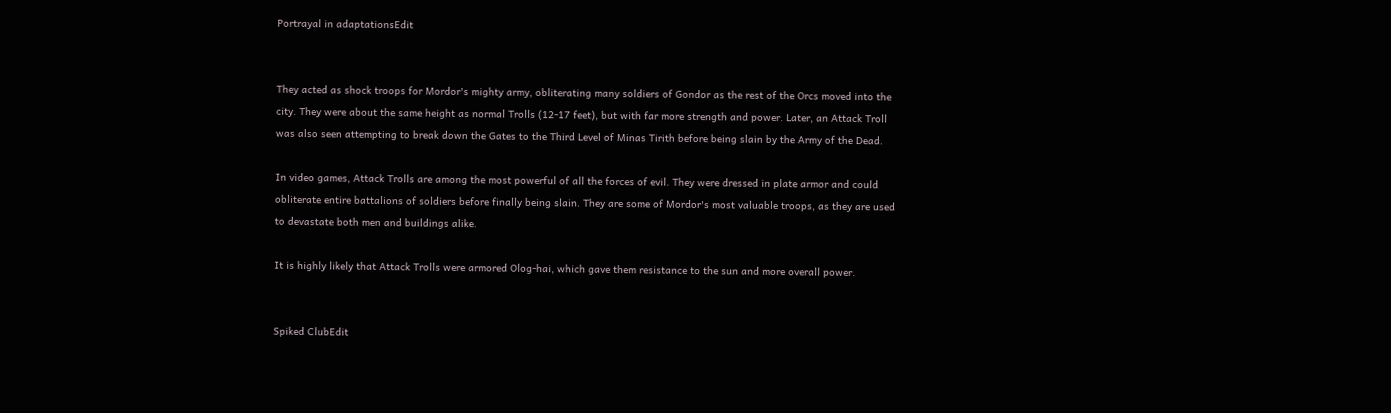Portrayal in adaptationsEdit


They acted as shock troops for Mordor's mighty army, obliterating many soldiers of Gondor as the rest of the Orcs moved into the city. They were about the same height as normal Trolls (12-17 feet), but with far more strength and power. Later, an Attack Troll was also seen attempting to break down the Gates to the Third Level of Minas Tirith before being slain by the Army of the Dead.

In video games, Attack Trolls are among the most powerful of all the forces of evil. They were dressed in plate armor and could obliterate entire battalions of soldiers before finally being slain. They are some of Mordor's most valuable troops, as they are used to devastate both men and buildings alike.

It is highly likely that Attack Trolls were armored Olog-hai, which gave them resistance to the sun and more overall power.


Spiked ClubEdit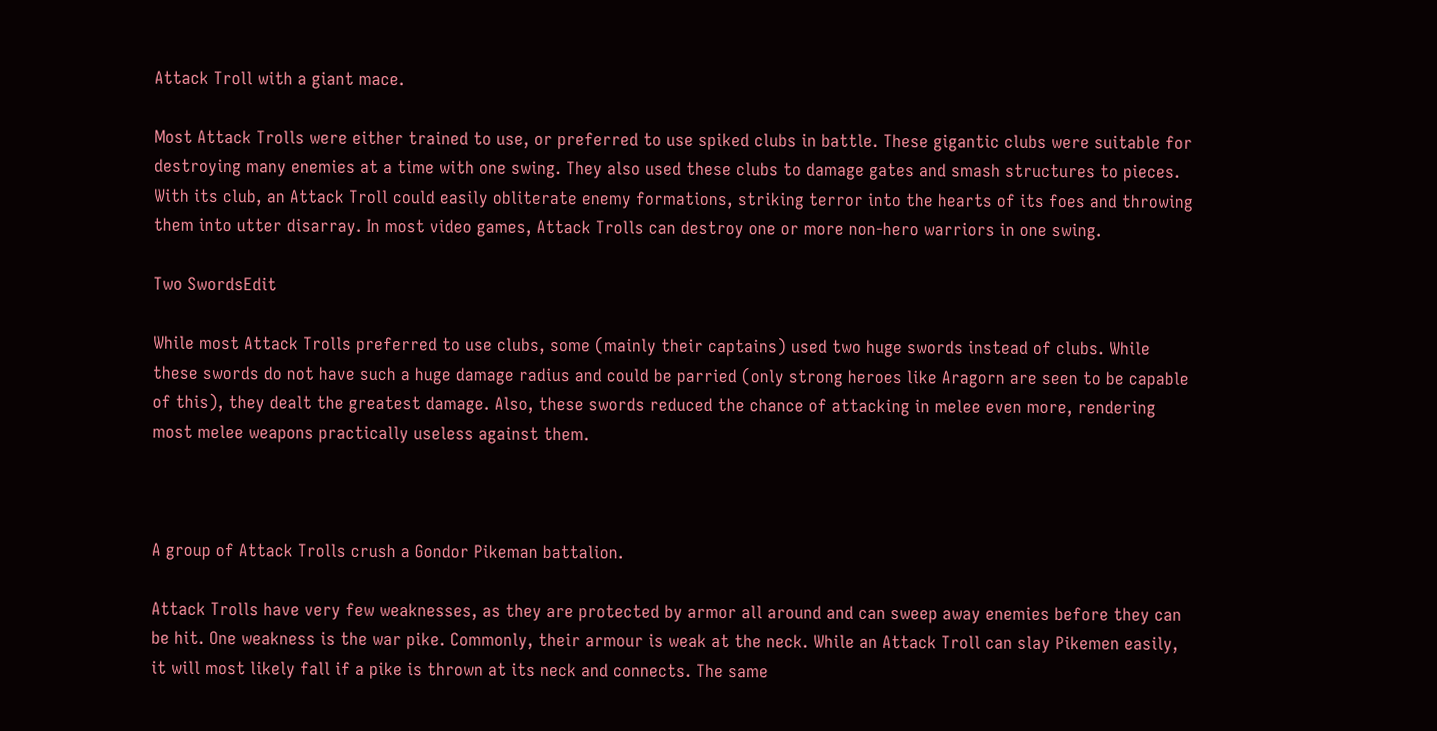Attack Troll with a giant mace.

Most Attack Trolls were either trained to use, or preferred to use spiked clubs in battle. These gigantic clubs were suitable for destroying many enemies at a time with one swing. They also used these clubs to damage gates and smash structures to pieces. With its club, an Attack Troll could easily obliterate enemy formations, striking terror into the hearts of its foes and throwing them into utter disarray. In most video games, Attack Trolls can destroy one or more non-hero warriors in one swing.

Two SwordsEdit

While most Attack Trolls preferred to use clubs, some (mainly their captains) used two huge swords instead of clubs. While these swords do not have such a huge damage radius and could be parried (only strong heroes like Aragorn are seen to be capable of this), they dealt the greatest damage. Also, these swords reduced the chance of attacking in melee even more, rendering most melee weapons practically useless against them.



A group of Attack Trolls crush a Gondor Pikeman battalion.

Attack Trolls have very few weaknesses, as they are protected by armor all around and can sweep away enemies before they can be hit. One weakness is the war pike. Commonly, their armour is weak at the neck. While an Attack Troll can slay Pikemen easily, it will most likely fall if a pike is thrown at its neck and connects. The same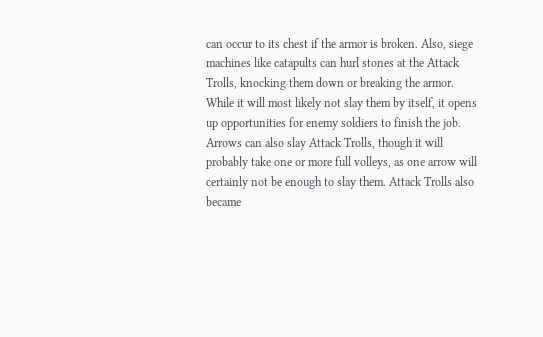can occur to its chest if the armor is broken. Also, siege machines like catapults can hurl stones at the Attack Trolls, knocking them down or breaking the armor. While it will most likely not slay them by itself, it opens up opportunities for enemy soldiers to finish the job. Arrows can also slay Attack Trolls, though it will probably take one or more full volleys, as one arrow will certainly not be enough to slay them. Attack Trolls also became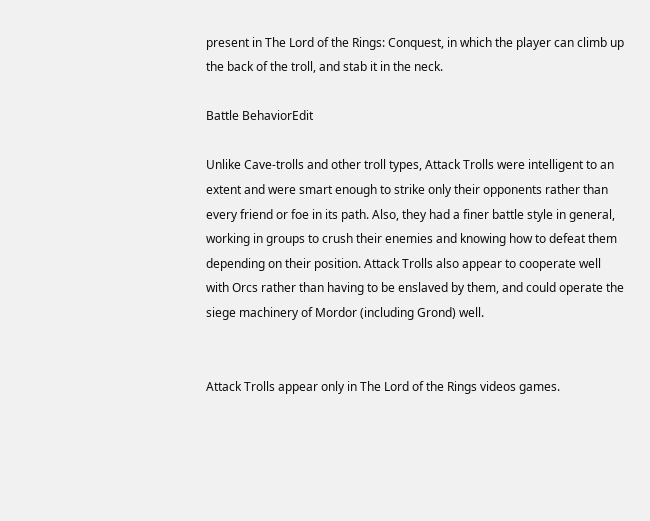present in The Lord of the Rings: Conquest, in which the player can climb up the back of the troll, and stab it in the neck.

Battle BehaviorEdit

Unlike Cave-trolls and other troll types, Attack Trolls were intelligent to an extent and were smart enough to strike only their opponents rather than every friend or foe in its path. Also, they had a finer battle style in general, working in groups to crush their enemies and knowing how to defeat them depending on their position. Attack Trolls also appear to cooperate well with Orcs rather than having to be enslaved by them, and could operate the siege machinery of Mordor (including Grond) well.


Attack Trolls appear only in The Lord of the Rings videos games.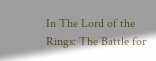In The Lord of the Rings: The Battle for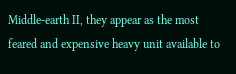Middle-earth II, they appear as the most feared and expensive heavy unit available to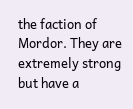the faction of Mordor. They are extremely strong but have a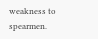weakness to spearmen.